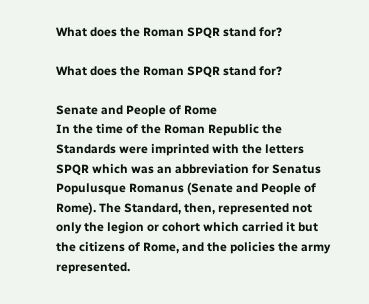What does the Roman SPQR stand for?

What does the Roman SPQR stand for?

Senate and People of Rome
In the time of the Roman Republic the Standards were imprinted with the letters SPQR which was an abbreviation for Senatus Populusque Romanus (Senate and People of Rome). The Standard, then, represented not only the legion or cohort which carried it but the citizens of Rome, and the policies the army represented.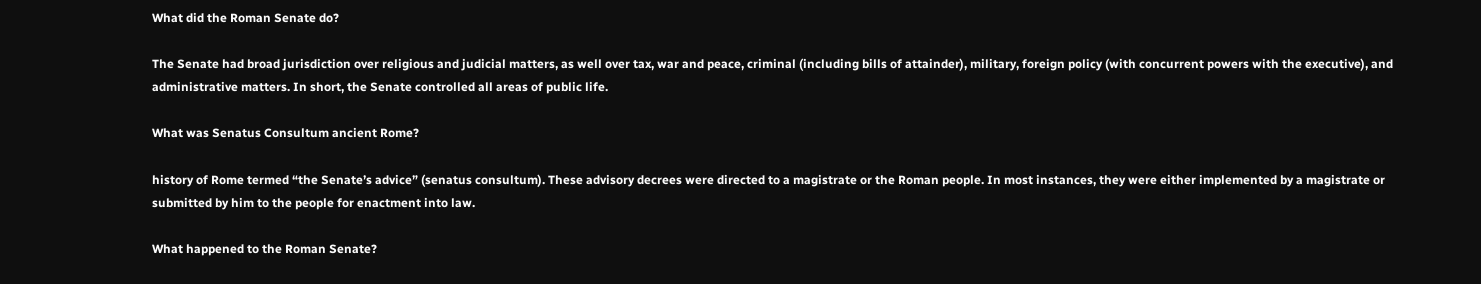What did the Roman Senate do?

The Senate had broad jurisdiction over religious and judicial matters, as well over tax, war and peace, criminal (including bills of attainder), military, foreign policy (with concurrent powers with the executive), and administrative matters. In short, the Senate controlled all areas of public life.

What was Senatus Consultum ancient Rome?

history of Rome termed “the Senate’s advice” (senatus consultum). These advisory decrees were directed to a magistrate or the Roman people. In most instances, they were either implemented by a magistrate or submitted by him to the people for enactment into law.

What happened to the Roman Senate?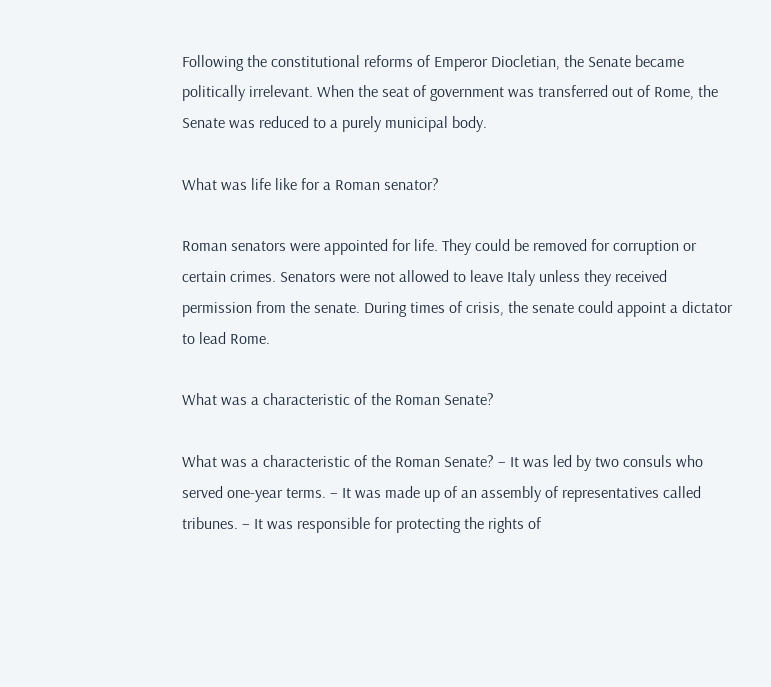Following the constitutional reforms of Emperor Diocletian, the Senate became politically irrelevant. When the seat of government was transferred out of Rome, the Senate was reduced to a purely municipal body.

What was life like for a Roman senator?

Roman senators were appointed for life. They could be removed for corruption or certain crimes. Senators were not allowed to leave Italy unless they received permission from the senate. During times of crisis, the senate could appoint a dictator to lead Rome.

What was a characteristic of the Roman Senate?

What was a characteristic of the Roman Senate? – It was led by two consuls who served one-year terms. – It was made up of an assembly of representatives called tribunes. – It was responsible for protecting the rights of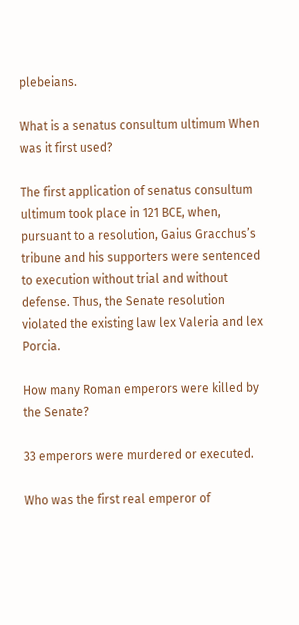plebeians.

What is a senatus consultum ultimum When was it first used?

The first application of senatus consultum ultimum took place in 121 BCE, when, pursuant to a resolution, Gaius Gracchus’s tribune and his supporters were sentenced to execution without trial and without defense. Thus, the Senate resolution violated the existing law lex Valeria and lex Porcia.

How many Roman emperors were killed by the Senate?

33 emperors were murdered or executed.

Who was the first real emperor of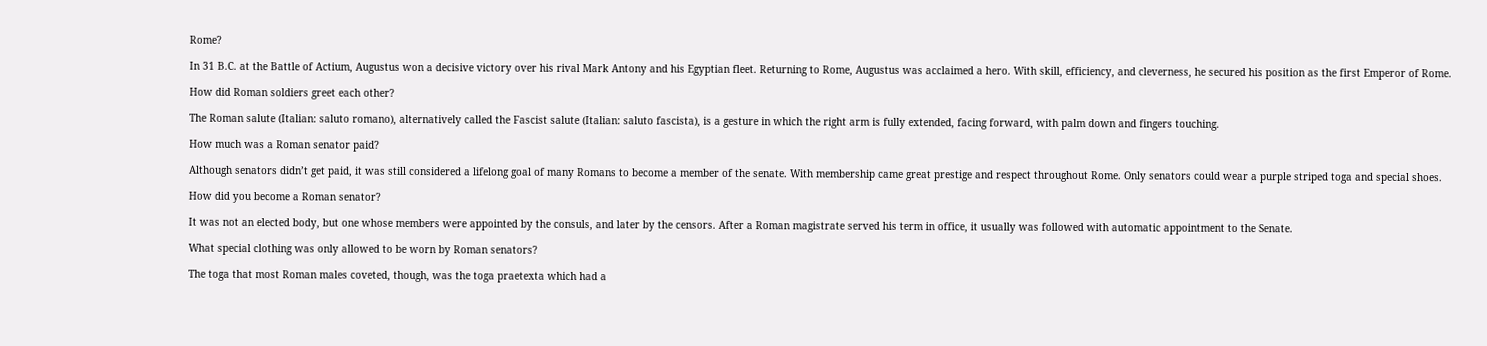Rome?

In 31 B.C. at the Battle of Actium, Augustus won a decisive victory over his rival Mark Antony and his Egyptian fleet. Returning to Rome, Augustus was acclaimed a hero. With skill, efficiency, and cleverness, he secured his position as the first Emperor of Rome.

How did Roman soldiers greet each other?

The Roman salute (Italian: saluto romano), alternatively called the Fascist salute (Italian: saluto fascista), is a gesture in which the right arm is fully extended, facing forward, with palm down and fingers touching.

How much was a Roman senator paid?

Although senators didn’t get paid, it was still considered a lifelong goal of many Romans to become a member of the senate. With membership came great prestige and respect throughout Rome. Only senators could wear a purple striped toga and special shoes.

How did you become a Roman senator?

It was not an elected body, but one whose members were appointed by the consuls, and later by the censors. After a Roman magistrate served his term in office, it usually was followed with automatic appointment to the Senate.

What special clothing was only allowed to be worn by Roman senators?

The toga that most Roman males coveted, though, was the toga praetexta which had a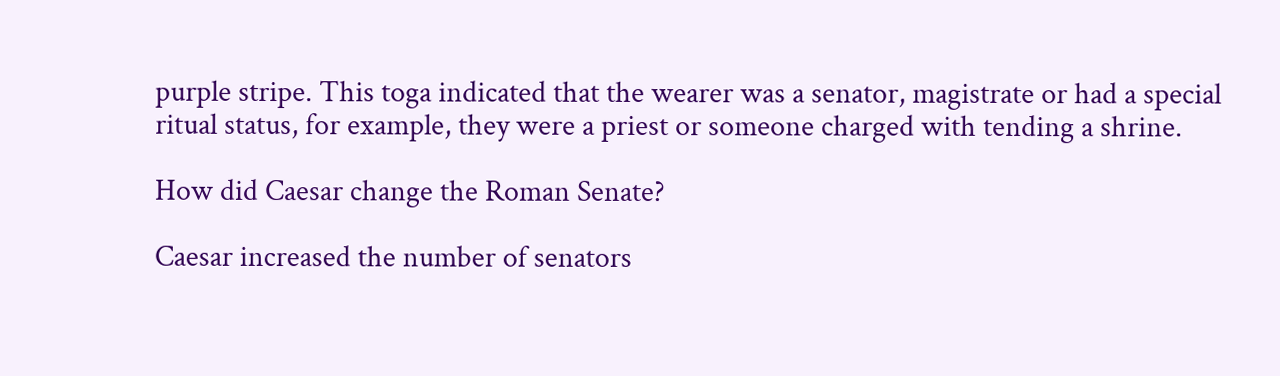purple stripe. This toga indicated that the wearer was a senator, magistrate or had a special ritual status, for example, they were a priest or someone charged with tending a shrine.

How did Caesar change the Roman Senate?

Caesar increased the number of senators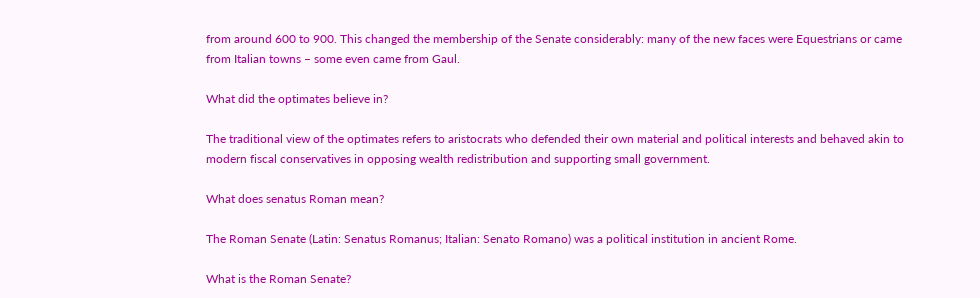from around 600 to 900. This changed the membership of the Senate considerably: many of the new faces were Equestrians or came from Italian towns – some even came from Gaul.

What did the optimates believe in?

The traditional view of the optimates refers to aristocrats who defended their own material and political interests and behaved akin to modern fiscal conservatives in opposing wealth redistribution and supporting small government.

What does senatus Roman mean?

The Roman Senate (Latin: Senatus Romanus; Italian: Senato Romano) was a political institution in ancient Rome.

What is the Roman Senate?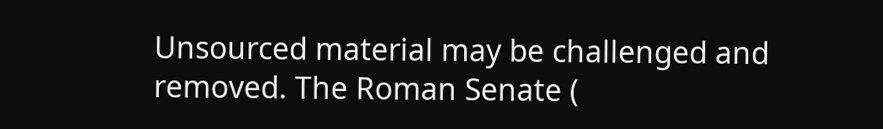Unsourced material may be challenged and removed. The Roman Senate (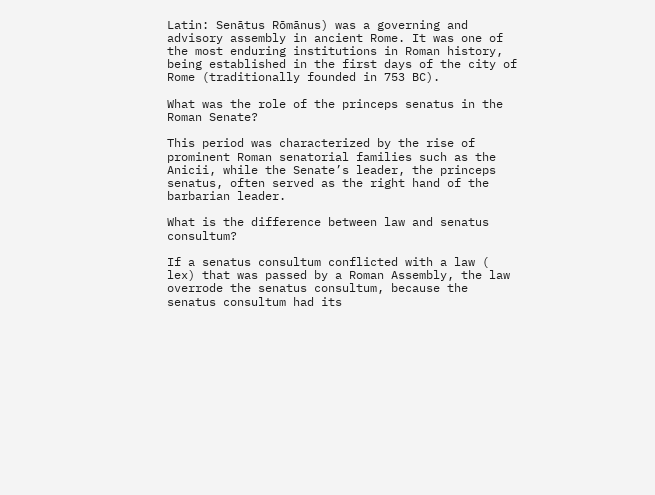Latin: Senātus Rōmānus) was a governing and advisory assembly in ancient Rome. It was one of the most enduring institutions in Roman history, being established in the first days of the city of Rome (traditionally founded in 753 BC).

What was the role of the princeps senatus in the Roman Senate?

This period was characterized by the rise of prominent Roman senatorial families such as the Anicii, while the Senate’s leader, the princeps senatus, often served as the right hand of the barbarian leader.

What is the difference between law and senatus consultum?

If a senatus consultum conflicted with a law ( lex) that was passed by a Roman Assembly, the law overrode the senatus consultum, because the senatus consultum had its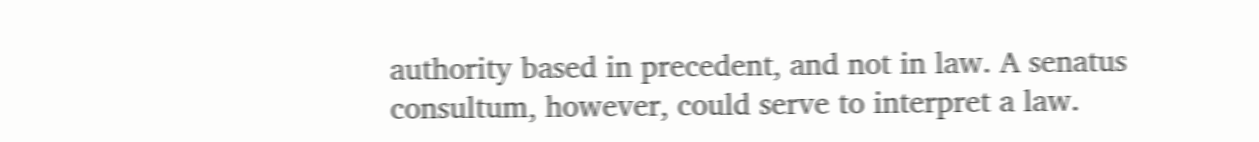authority based in precedent, and not in law. A senatus consultum, however, could serve to interpret a law.